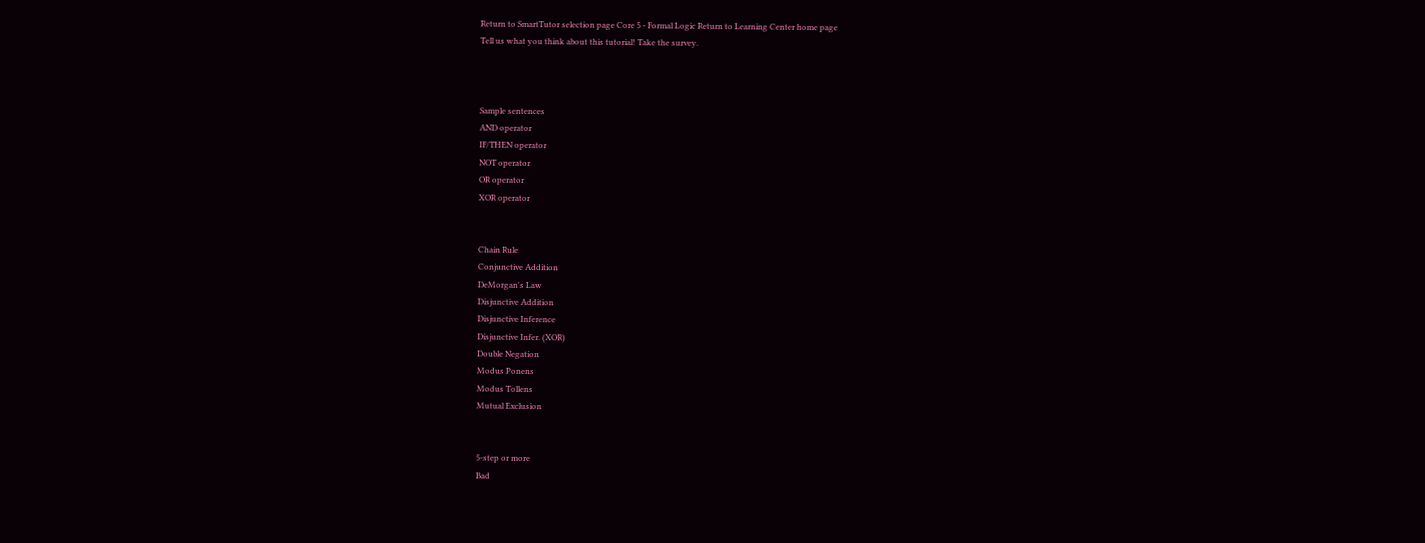Return to SmartTutor selection page Core 5 - Formal Logic Return to Learning Center home page
Tell us what you think about this tutorial! Take the survey.



Sample sentences
AND operator
IF/THEN operator
NOT operator
OR operator
XOR operator


Chain Rule
Conjunctive Addition
DeMorgan's Law
Disjunctive Addition
Disjunctive Inference
Disjunctive Infer. (XOR)
Double Negation
Modus Ponens
Modus Tollens
Mutual Exclusion


5-step or more
Bad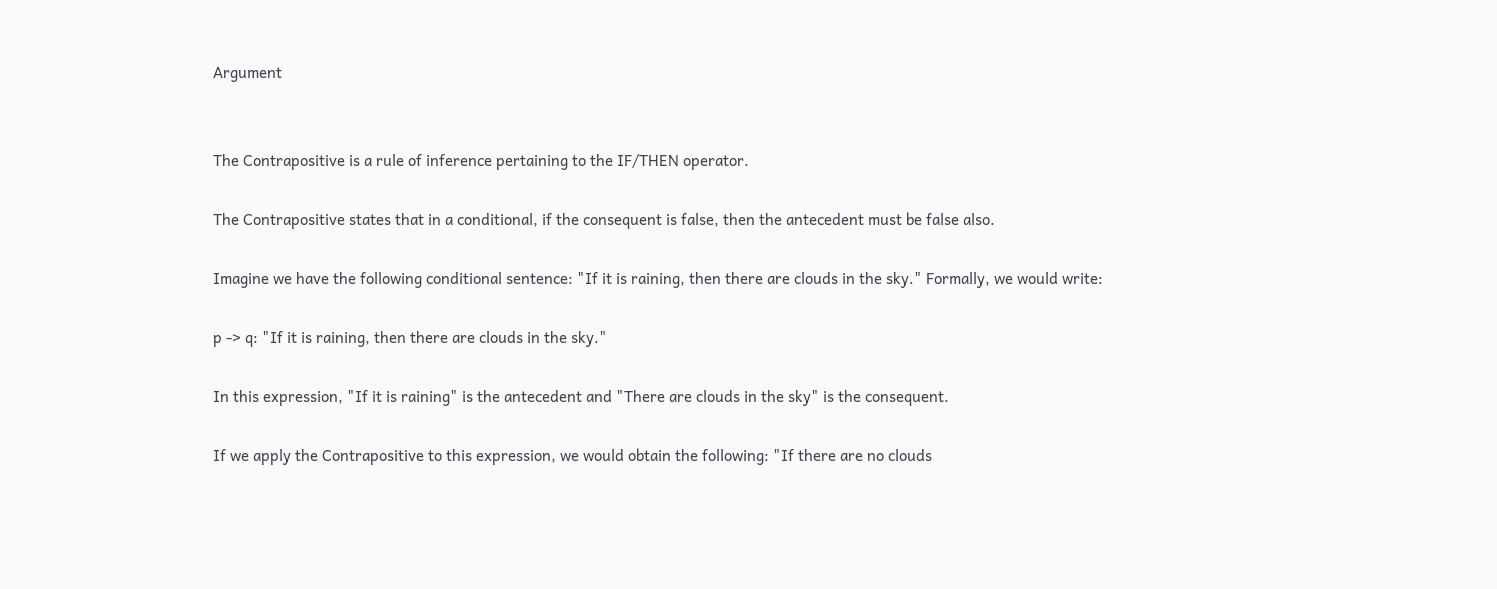Argument


The Contrapositive is a rule of inference pertaining to the IF/THEN operator.

The Contrapositive states that in a conditional, if the consequent is false, then the antecedent must be false also.

Imagine we have the following conditional sentence: "If it is raining, then there are clouds in the sky." Formally, we would write:

p -> q: "If it is raining, then there are clouds in the sky."

In this expression, "If it is raining" is the antecedent and "There are clouds in the sky" is the consequent.

If we apply the Contrapositive to this expression, we would obtain the following: "If there are no clouds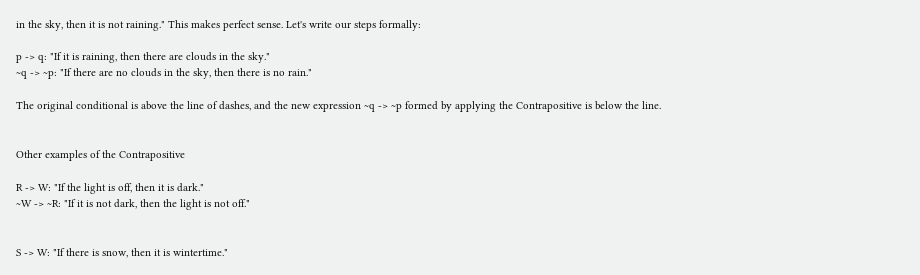in the sky, then it is not raining." This makes perfect sense. Let's write our steps formally:

p -> q: "If it is raining, then there are clouds in the sky."
~q -> ~p: "If there are no clouds in the sky, then there is no rain."

The original conditional is above the line of dashes, and the new expression ~q -> ~p formed by applying the Contrapositive is below the line.


Other examples of the Contrapositive

R -> W: "If the light is off, then it is dark."
~W -> ~R: "If it is not dark, then the light is not off."


S -> W: "If there is snow, then it is wintertime."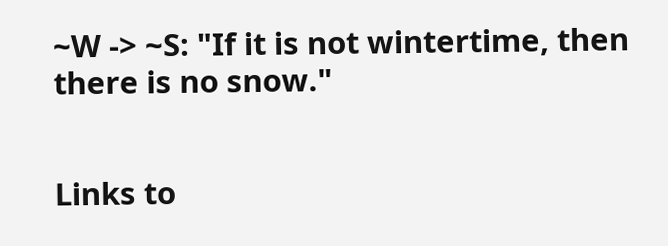~W -> ~S: "If it is not wintertime, then there is no snow."


Links to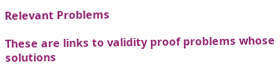Relevant Problems

These are links to validity proof problems whose solutions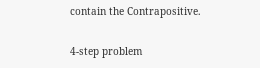contain the Contrapositive.

4-step problem